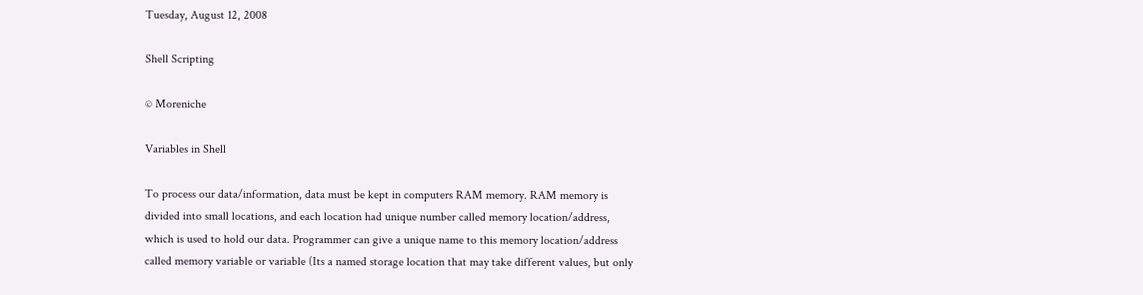Tuesday, August 12, 2008

Shell Scripting

© Moreniche

Variables in Shell

To process our data/information, data must be kept in computers RAM memory. RAM memory is divided into small locations, and each location had unique number called memory location/address, which is used to hold our data. Programmer can give a unique name to this memory location/address called memory variable or variable (Its a named storage location that may take different values, but only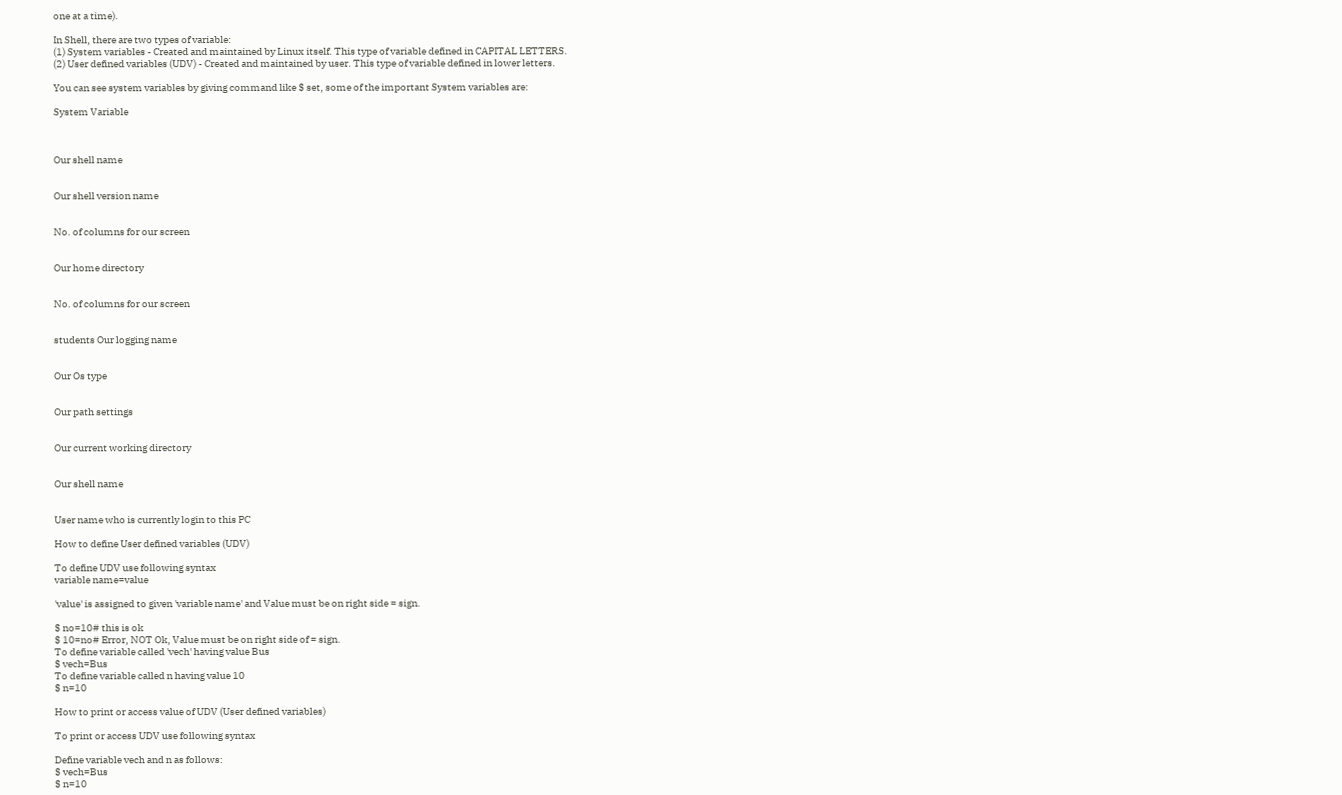one at a time).

In Shell, there are two types of variable:
(1) System variables - Created and maintained by Linux itself. This type of variable defined in CAPITAL LETTERS.
(2) User defined variables (UDV) - Created and maintained by user. This type of variable defined in lower letters.

You can see system variables by giving command like $ set, some of the important System variables are:

System Variable



Our shell name


Our shell version name


No. of columns for our screen


Our home directory


No. of columns for our screen


students Our logging name


Our Os type


Our path settings


Our current working directory


Our shell name


User name who is currently login to this PC

How to define User defined variables (UDV)

To define UDV use following syntax
variable name=value

'value' is assigned to given 'variable name' and Value must be on right side = sign.

$ no=10# this is ok
$ 10=no# Error, NOT Ok, Value must be on right side of = sign.
To define variable called 'vech' having value Bus
$ vech=Bus
To define variable called n having value 10
$ n=10

How to print or access value of UDV (User defined variables)

To print or access UDV use following syntax

Define variable vech and n as follows:
$ vech=Bus
$ n=10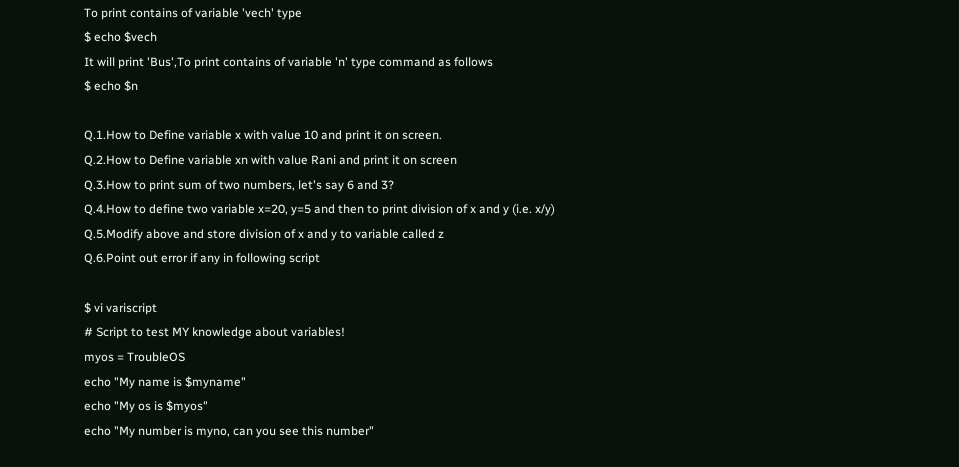To print contains of variable 'vech' type
$ echo $vech
It will print 'Bus',To print contains of variable 'n' type command as follows
$ echo $n

Q.1.How to Define variable x with value 10 and print it on screen.
Q.2.How to Define variable xn with value Rani and print it on screen
Q.3.How to print sum of two numbers, let's say 6 and 3?
Q.4.How to define two variable x=20, y=5 and then to print division of x and y (i.e. x/y)
Q.5.Modify above and store division of x and y to variable called z
Q.6.Point out error if any in following script

$ vi variscript
# Script to test MY knowledge about variables!
myos = TroubleOS
echo "My name is $myname"
echo "My os is $myos"
echo "My number is myno, can you see this number"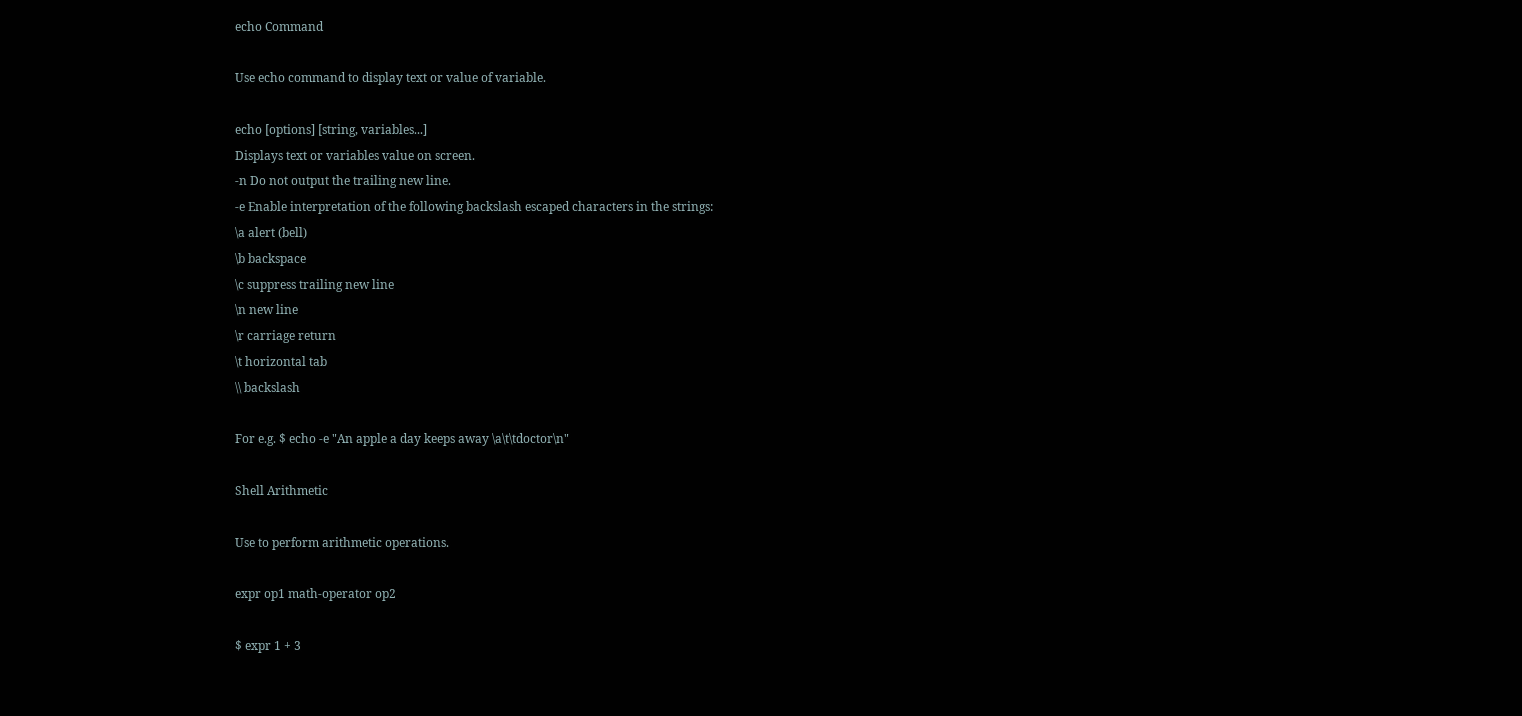echo Command

Use echo command to display text or value of variable.

echo [options] [string, variables...]
Displays text or variables value on screen.
-n Do not output the trailing new line.
-e Enable interpretation of the following backslash escaped characters in the strings:
\a alert (bell)
\b backspace
\c suppress trailing new line
\n new line
\r carriage return
\t horizontal tab
\\ backslash

For e.g. $ echo -e "An apple a day keeps away \a\t\tdoctor\n"

Shell Arithmetic

Use to perform arithmetic operations.

expr op1 math-operator op2

$ expr 1 + 3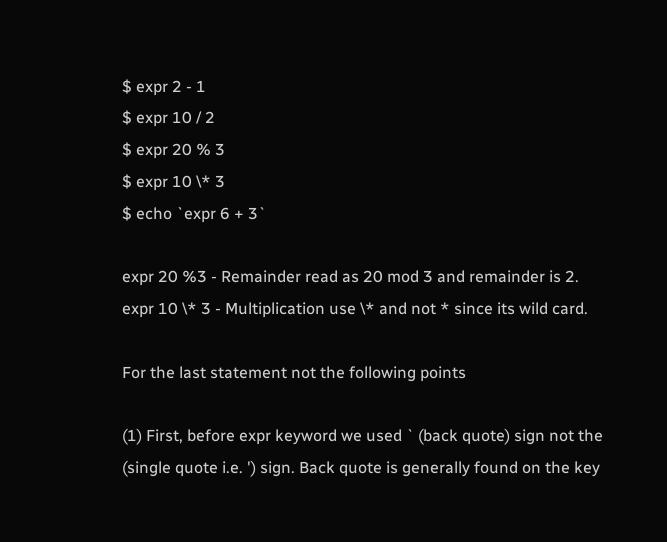$ expr 2 - 1
$ expr 10 / 2
$ expr 20 % 3
$ expr 10 \* 3
$ echo `expr 6 + 3`

expr 20 %3 - Remainder read as 20 mod 3 and remainder is 2.
expr 10 \* 3 - Multiplication use \* and not * since its wild card.

For the last statement not the following points

(1) First, before expr keyword we used ` (back quote) sign not the (single quote i.e. ') sign. Back quote is generally found on the key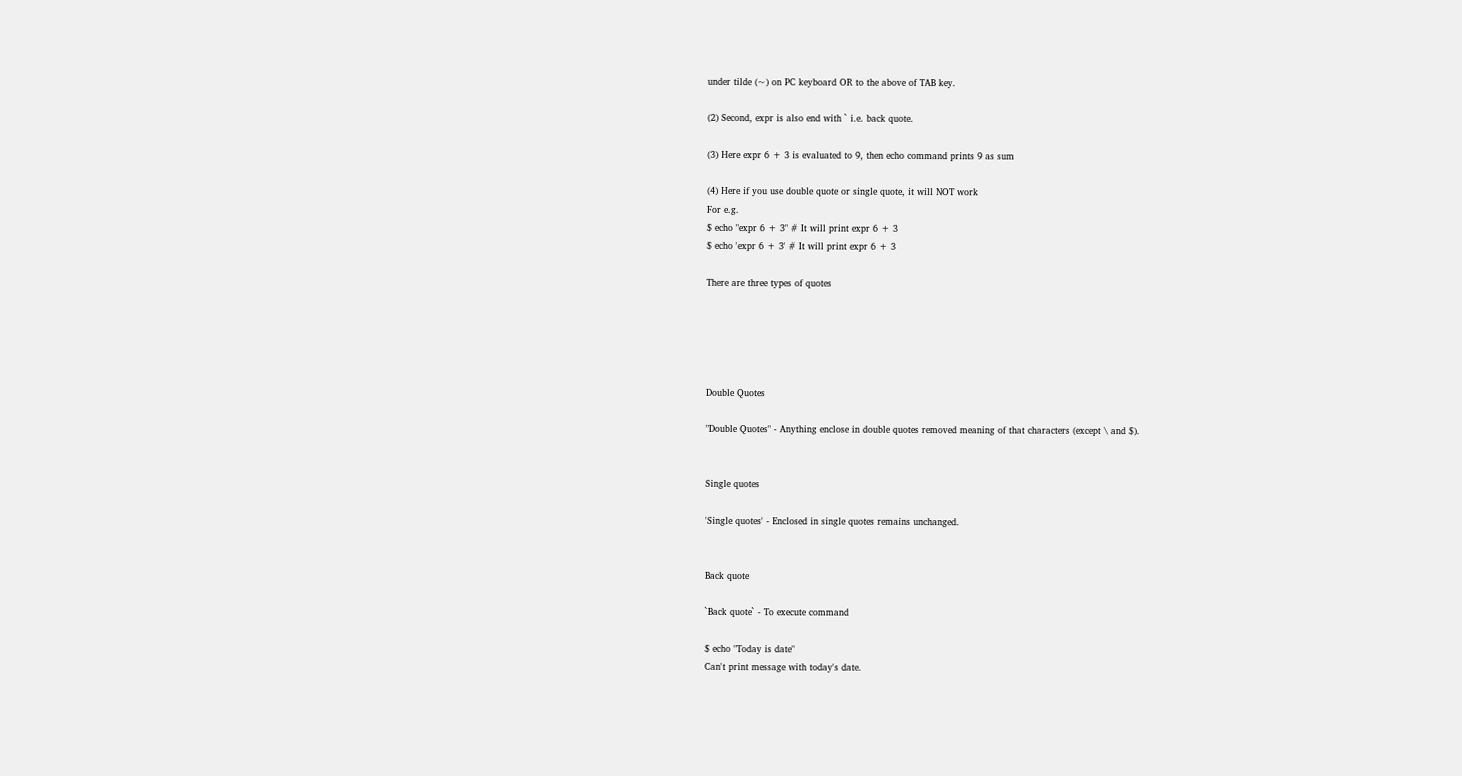under tilde (~) on PC keyboard OR to the above of TAB key.

(2) Second, expr is also end with ` i.e. back quote.

(3) Here expr 6 + 3 is evaluated to 9, then echo command prints 9 as sum

(4) Here if you use double quote or single quote, it will NOT work
For e.g.
$ echo "expr 6 + 3" # It will print expr 6 + 3
$ echo 'expr 6 + 3' # It will print expr 6 + 3

There are three types of quotes





Double Quotes

"Double Quotes" - Anything enclose in double quotes removed meaning of that characters (except \ and $).


Single quotes

'Single quotes' - Enclosed in single quotes remains unchanged.


Back quote

`Back quote` - To execute command

$ echo "Today is date"
Can't print message with today's date.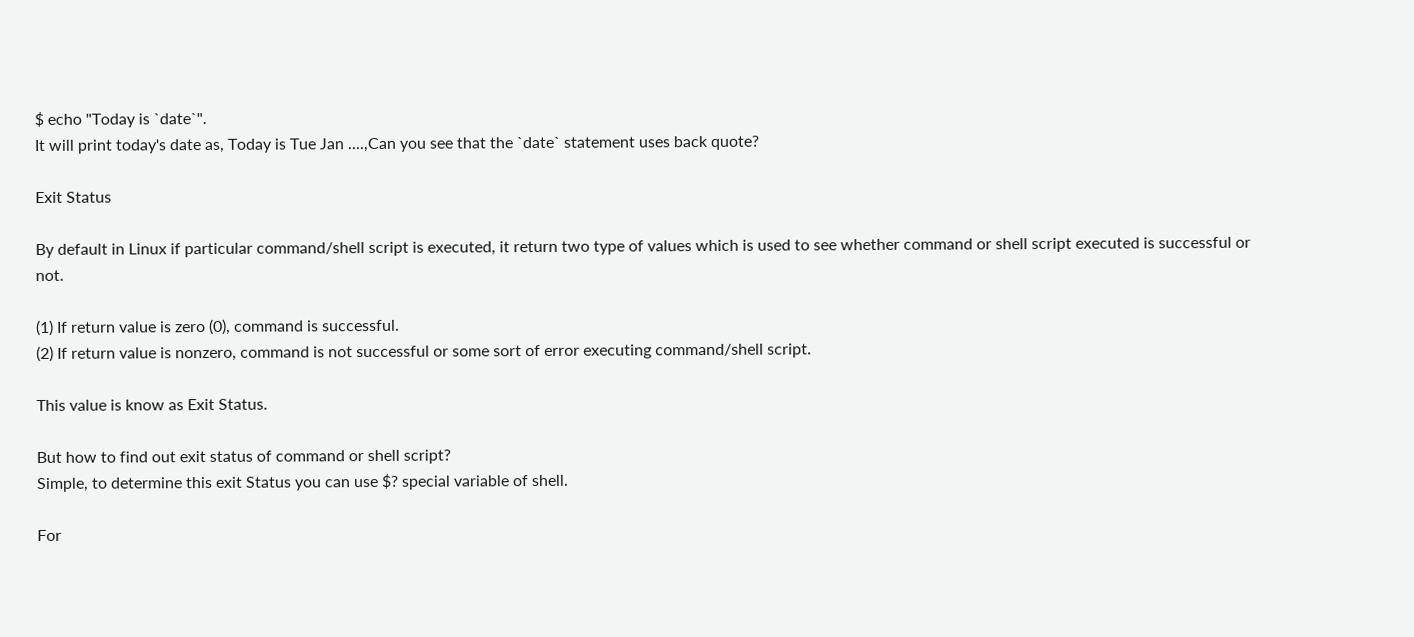$ echo "Today is `date`".
It will print today's date as, Today is Tue Jan ....,Can you see that the `date` statement uses back quote?

Exit Status

By default in Linux if particular command/shell script is executed, it return two type of values which is used to see whether command or shell script executed is successful or not.

(1) If return value is zero (0), command is successful.
(2) If return value is nonzero, command is not successful or some sort of error executing command/shell script.

This value is know as Exit Status.

But how to find out exit status of command or shell script?
Simple, to determine this exit Status you can use $? special variable of shell.

For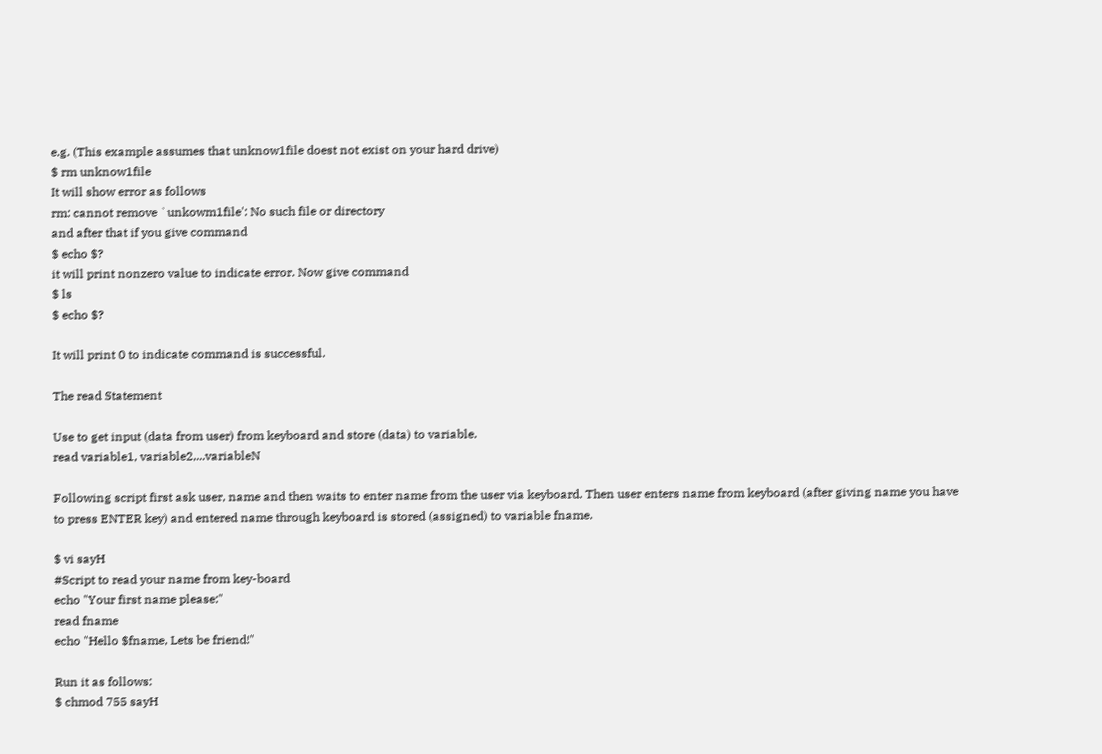e.g. (This example assumes that unknow1file doest not exist on your hard drive)
$ rm unknow1file
It will show error as follows
rm: cannot remove `unkowm1file': No such file or directory
and after that if you give command
$ echo $?
it will print nonzero value to indicate error. Now give command
$ ls
$ echo $?

It will print 0 to indicate command is successful.

The read Statement

Use to get input (data from user) from keyboard and store (data) to variable.
read variable1, variable2,...variableN

Following script first ask user, name and then waits to enter name from the user via keyboard. Then user enters name from keyboard (after giving name you have to press ENTER key) and entered name through keyboard is stored (assigned) to variable fname.

$ vi sayH
#Script to read your name from key-board
echo "Your first name please:"
read fname
echo "Hello $fname, Lets be friend!"

Run it as follows:
$ chmod 755 sayH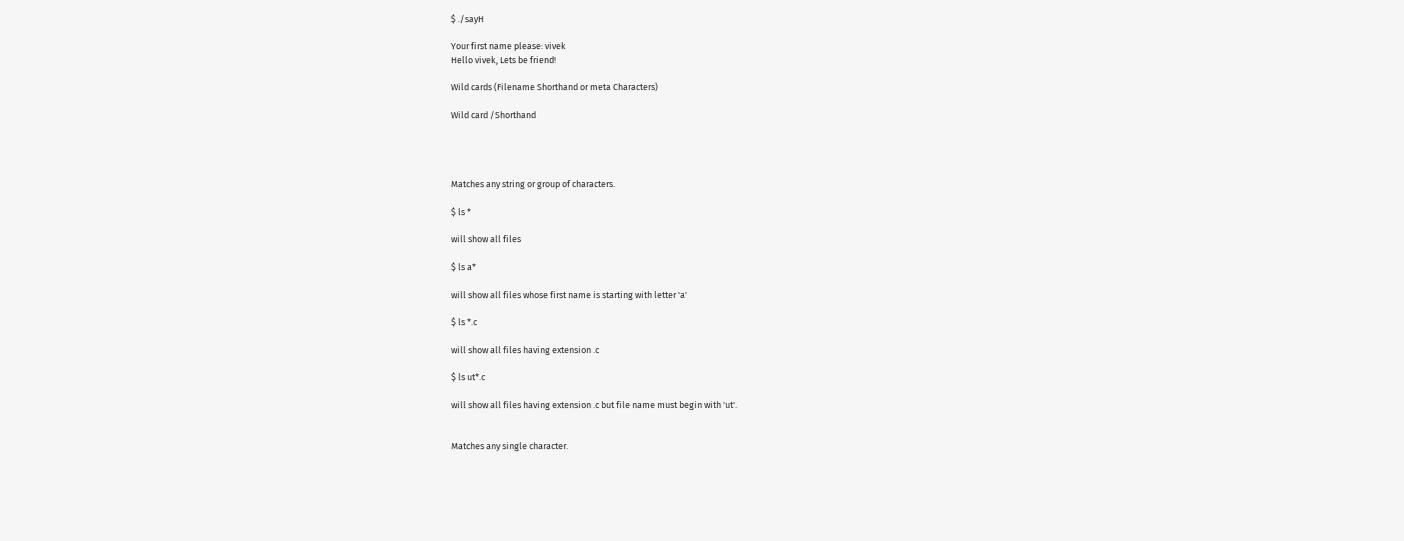$ ./sayH

Your first name please: vivek
Hello vivek, Lets be friend!

Wild cards (Filename Shorthand or meta Characters)

Wild card /Shorthand




Matches any string or group of characters.

$ ls *

will show all files

$ ls a*

will show all files whose first name is starting with letter 'a'

$ ls *.c

will show all files having extension .c

$ ls ut*.c

will show all files having extension .c but file name must begin with 'ut'.


Matches any single character.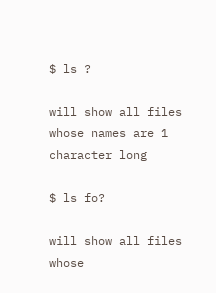$ ls ?

will show all files whose names are 1 character long

$ ls fo?

will show all files whose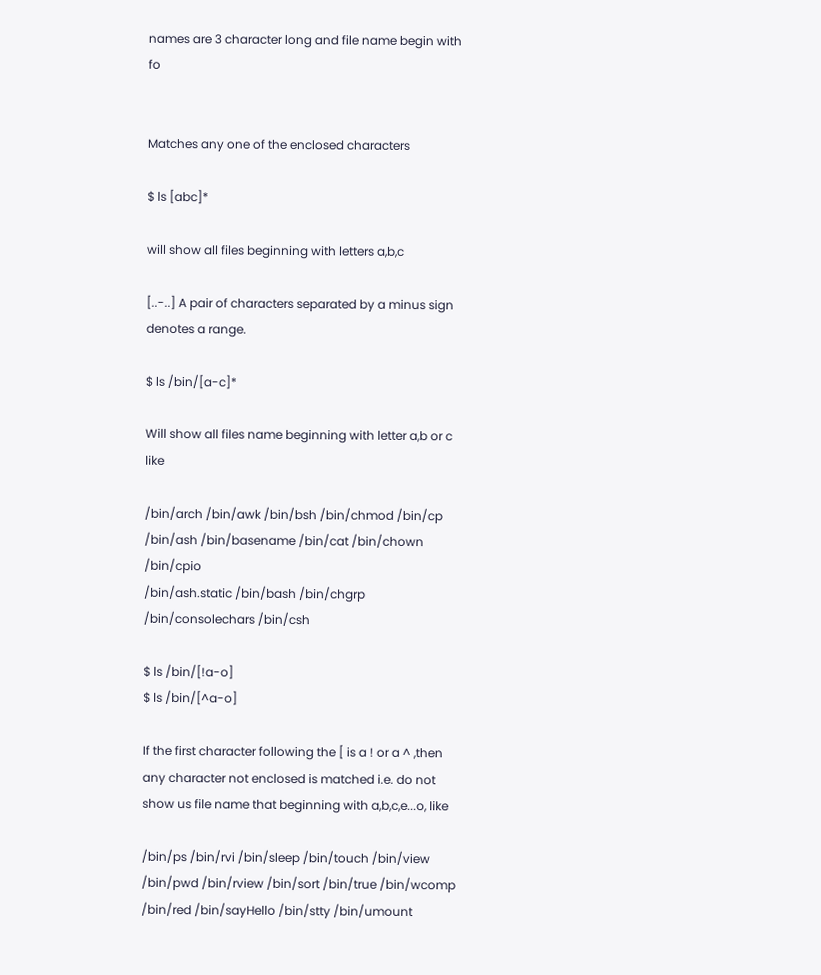names are 3 character long and file name begin with fo


Matches any one of the enclosed characters

$ ls [abc]*

will show all files beginning with letters a,b,c

[..-..] A pair of characters separated by a minus sign denotes a range.

$ ls /bin/[a-c]*

Will show all files name beginning with letter a,b or c like

/bin/arch /bin/awk /bin/bsh /bin/chmod /bin/cp
/bin/ash /bin/basename /bin/cat /bin/chown /bin/cpio
/bin/ash.static /bin/bash /bin/chgrp /bin/consolechars /bin/csh

$ ls /bin/[!a-o]
$ ls /bin/[^a-o]

If the first character following the [ is a ! or a ^ ,then any character not enclosed is matched i.e. do not show us file name that beginning with a,b,c,e...o, like

/bin/ps /bin/rvi /bin/sleep /bin/touch /bin/view
/bin/pwd /bin/rview /bin/sort /bin/true /bin/wcomp
/bin/red /bin/sayHello /bin/stty /bin/umount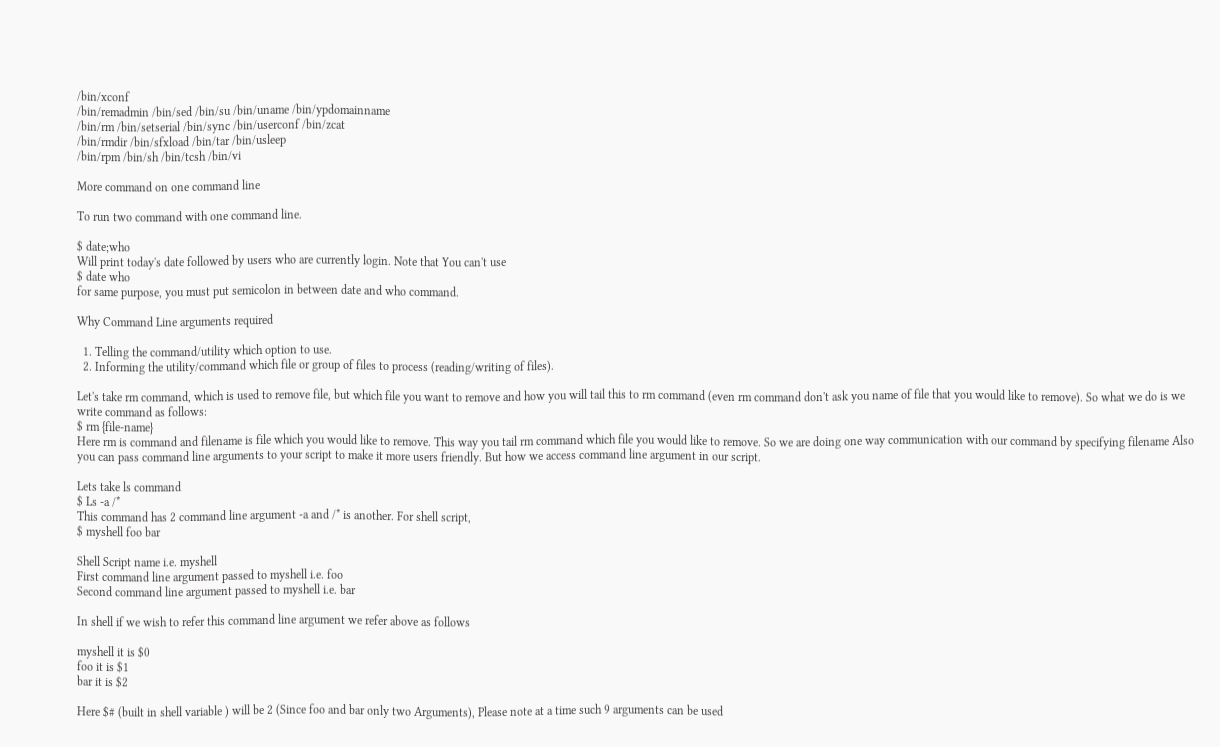/bin/xconf
/bin/remadmin /bin/sed /bin/su /bin/uname /bin/ypdomainname
/bin/rm /bin/setserial /bin/sync /bin/userconf /bin/zcat
/bin/rmdir /bin/sfxload /bin/tar /bin/usleep
/bin/rpm /bin/sh /bin/tcsh /bin/vi

More command on one command line

To run two command with one command line.

$ date;who
Will print today's date followed by users who are currently login. Note that You can't use
$ date who
for same purpose, you must put semicolon in between date and who command.

Why Command Line arguments required

  1. Telling the command/utility which option to use.
  2. Informing the utility/command which file or group of files to process (reading/writing of files).

Let's take rm command, which is used to remove file, but which file you want to remove and how you will tail this to rm command (even rm command don't ask you name of file that you would like to remove). So what we do is we write command as follows:
$ rm {file-name}
Here rm is command and filename is file which you would like to remove. This way you tail rm command which file you would like to remove. So we are doing one way communication with our command by specifying filename Also you can pass command line arguments to your script to make it more users friendly. But how we access command line argument in our script.

Lets take ls command
$ Ls -a /*
This command has 2 command line argument -a and /* is another. For shell script,
$ myshell foo bar

Shell Script name i.e. myshell
First command line argument passed to myshell i.e. foo
Second command line argument passed to myshell i.e. bar

In shell if we wish to refer this command line argument we refer above as follows

myshell it is $0
foo it is $1
bar it is $2

Here $# (built in shell variable ) will be 2 (Since foo and bar only two Arguments), Please note at a time such 9 arguments can be used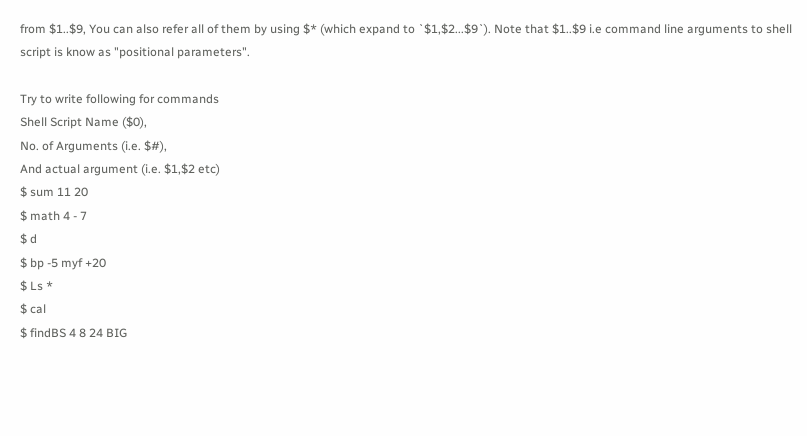from $1..$9, You can also refer all of them by using $* (which expand to `$1,$2...$9`). Note that $1..$9 i.e command line arguments to shell script is know as "positional parameters".

Try to write following for commands
Shell Script Name ($0),
No. of Arguments (i.e. $#),
And actual argument (i.e. $1,$2 etc)
$ sum 11 20
$ math 4 - 7
$ d
$ bp -5 myf +20
$ Ls *
$ cal
$ findBS 4 8 24 BIG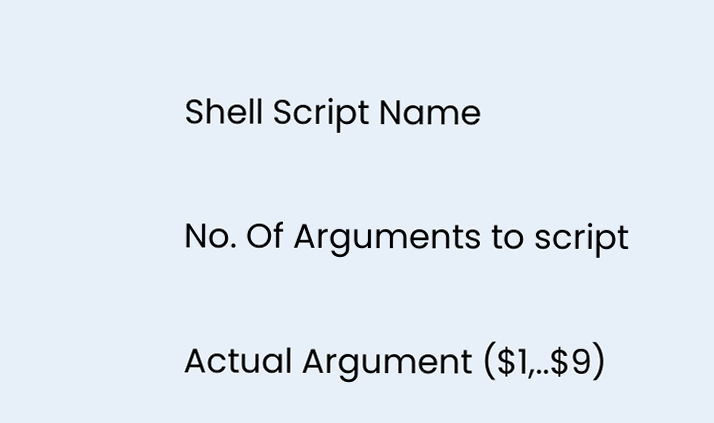Shell Script Name

No. Of Arguments to script

Actual Argument ($1,..$9)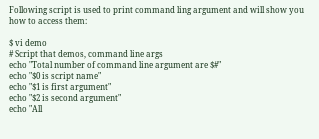Following script is used to print command ling argument and will show you how to access them:

$ vi demo
# Script that demos, command line args
echo "Total number of command line argument are $#"
echo "$0 is script name"
echo "$1 is first argument"
echo "$2 is second argument"
echo "All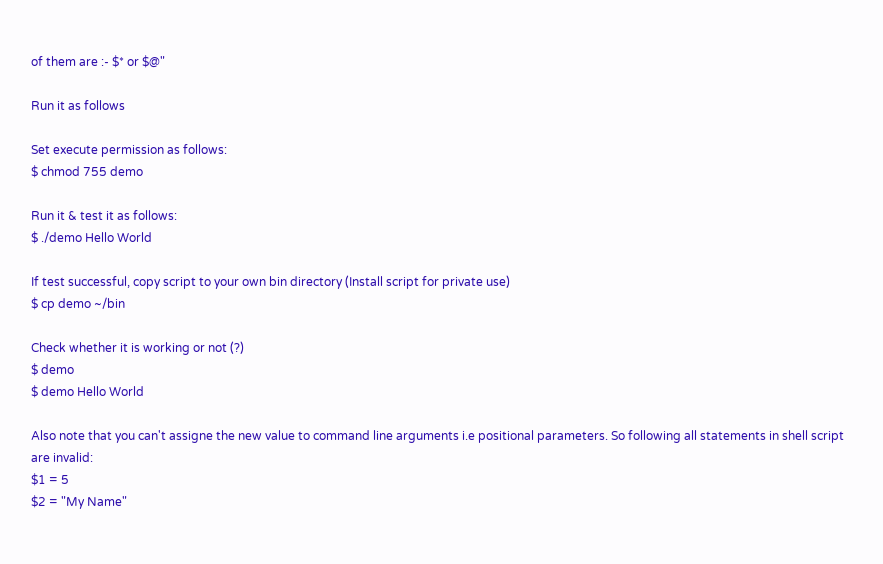of them are :- $* or $@"

Run it as follows

Set execute permission as follows:
$ chmod 755 demo

Run it & test it as follows:
$ ./demo Hello World

If test successful, copy script to your own bin directory (Install script for private use)
$ cp demo ~/bin

Check whether it is working or not (?)
$ demo
$ demo Hello World

Also note that you can't assigne the new value to command line arguments i.e positional parameters. So following all statements in shell script are invalid:
$1 = 5
$2 = "My Name"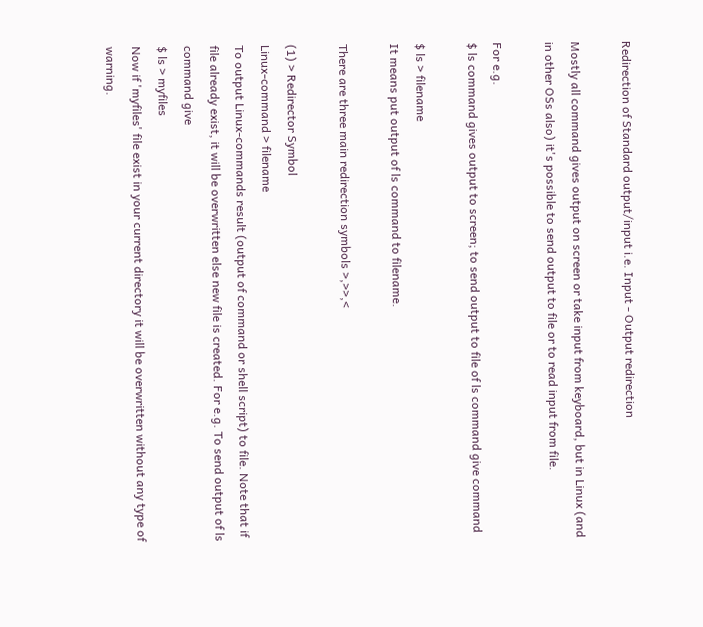Redirection of Standard output/input i.e. Input - Output redirection

Mostly all command gives output on screen or take input from keyboard, but in Linux (and in other OSs also) it's possible to send output to file or to read input from file.

For e.g.
$ ls command gives output to screen; to send output to file of ls command give command

$ ls > filename
It means put output of ls command to filename.

There are three main redirection symbols >,>>,<

(1) > Redirector Symbol
Linux-command > filename
To output Linux-commands result (output of command or shell script) to file. Note that if file already exist, it will be overwritten else new file is created. For e.g. To send output of ls command give
$ ls > myfiles
Now if 'myfiles' file exist in your current directory it will be overwritten without any type of warning.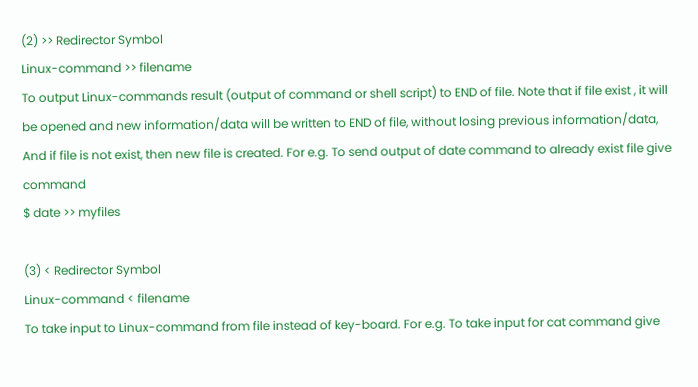(2) >> Redirector Symbol
Linux-command >> filename
To output Linux-commands result (output of command or shell script) to END of file. Note that if file exist , it will be opened and new information/data will be written to END of file, without losing previous information/data, And if file is not exist, then new file is created. For e.g. To send output of date command to already exist file give command
$ date >> myfiles

(3) < Redirector Symbol
Linux-command < filename
To take input to Linux-command from file instead of key-board. For e.g. To take input for cat command give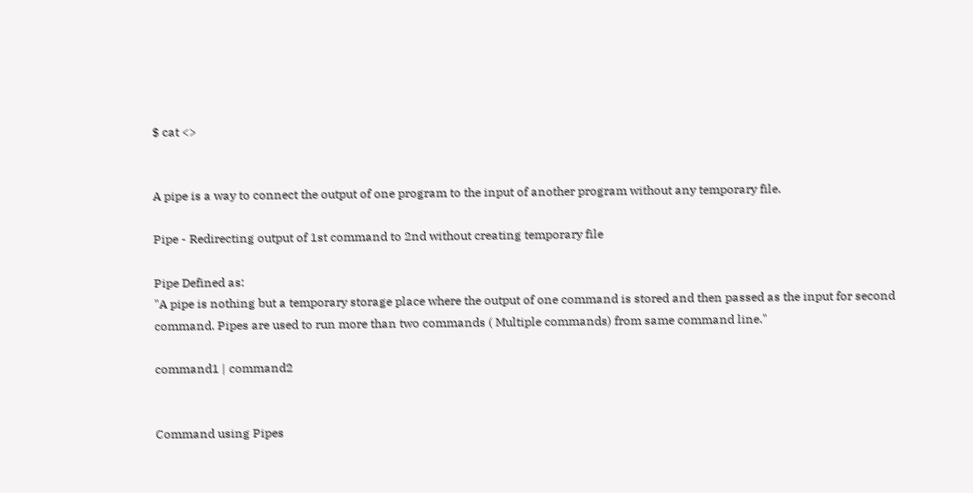$ cat <>


A pipe is a way to connect the output of one program to the input of another program without any temporary file.

Pipe - Redirecting output of 1st command to 2nd without creating temporary file

Pipe Defined as:
"A pipe is nothing but a temporary storage place where the output of one command is stored and then passed as the input for second command. Pipes are used to run more than two commands ( Multiple commands) from same command line."

command1 | command2


Command using Pipes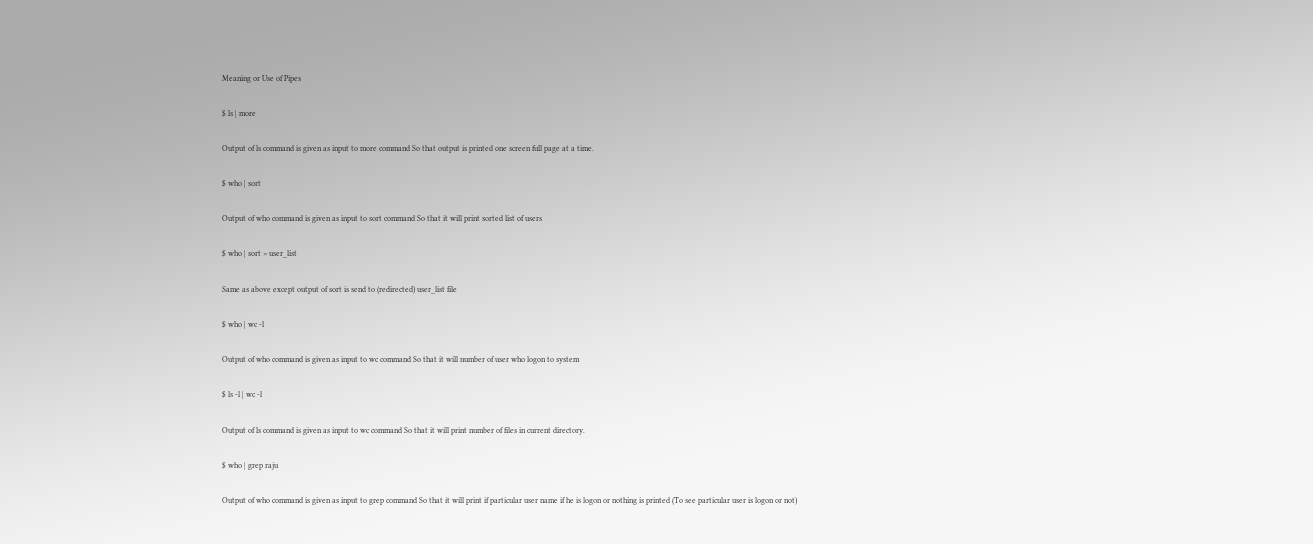Meaning or Use of Pipes

$ ls | more

Output of ls command is given as input to more command So that output is printed one screen full page at a time.

$ who | sort

Output of who command is given as input to sort command So that it will print sorted list of users

$ who | sort > user_list

Same as above except output of sort is send to (redirected) user_list file

$ who | wc -l

Output of who command is given as input to wc command So that it will number of user who logon to system

$ ls -l | wc -l

Output of ls command is given as input to wc command So that it will print number of files in current directory.

$ who | grep raju

Output of who command is given as input to grep command So that it will print if particular user name if he is logon or nothing is printed (To see particular user is logon or not)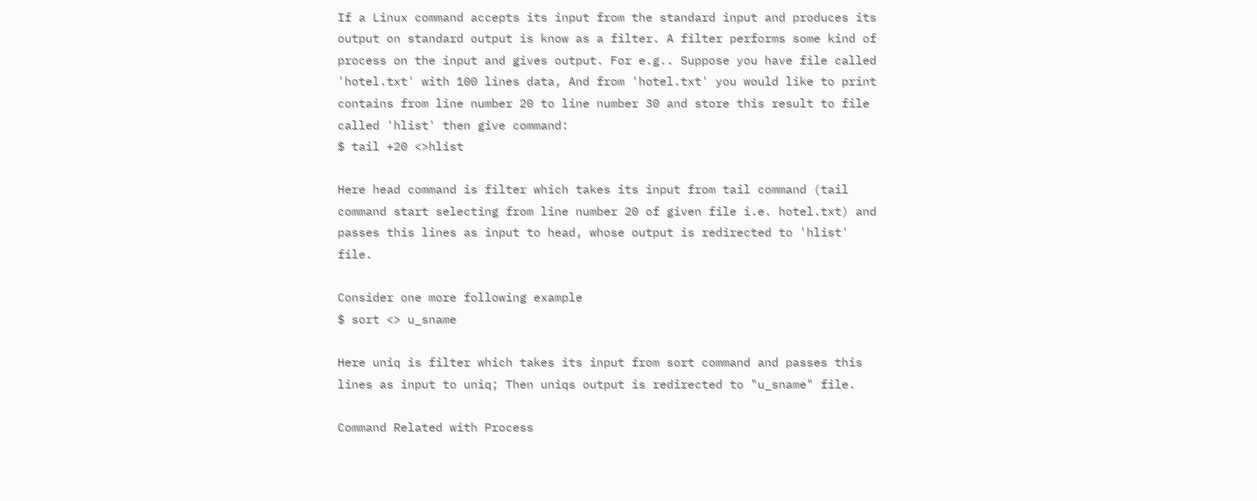If a Linux command accepts its input from the standard input and produces its output on standard output is know as a filter. A filter performs some kind of process on the input and gives output. For e.g.. Suppose you have file called 'hotel.txt' with 100 lines data, And from 'hotel.txt' you would like to print contains from line number 20 to line number 30 and store this result to file called 'hlist' then give command:
$ tail +20 <>hlist

Here head command is filter which takes its input from tail command (tail command start selecting from line number 20 of given file i.e. hotel.txt) and passes this lines as input to head, whose output is redirected to 'hlist' file.

Consider one more following example
$ sort <> u_sname

Here uniq is filter which takes its input from sort command and passes this lines as input to uniq; Then uniqs output is redirected to "u_sname" file.

Command Related with Process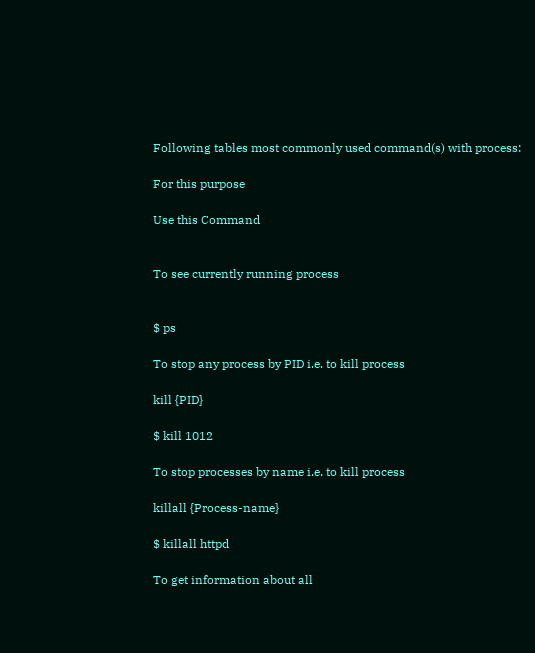Following tables most commonly used command(s) with process:

For this purpose

Use this Command


To see currently running process


$ ps

To stop any process by PID i.e. to kill process

kill {PID}

$ kill 1012

To stop processes by name i.e. to kill process

killall {Process-name}

$ killall httpd

To get information about all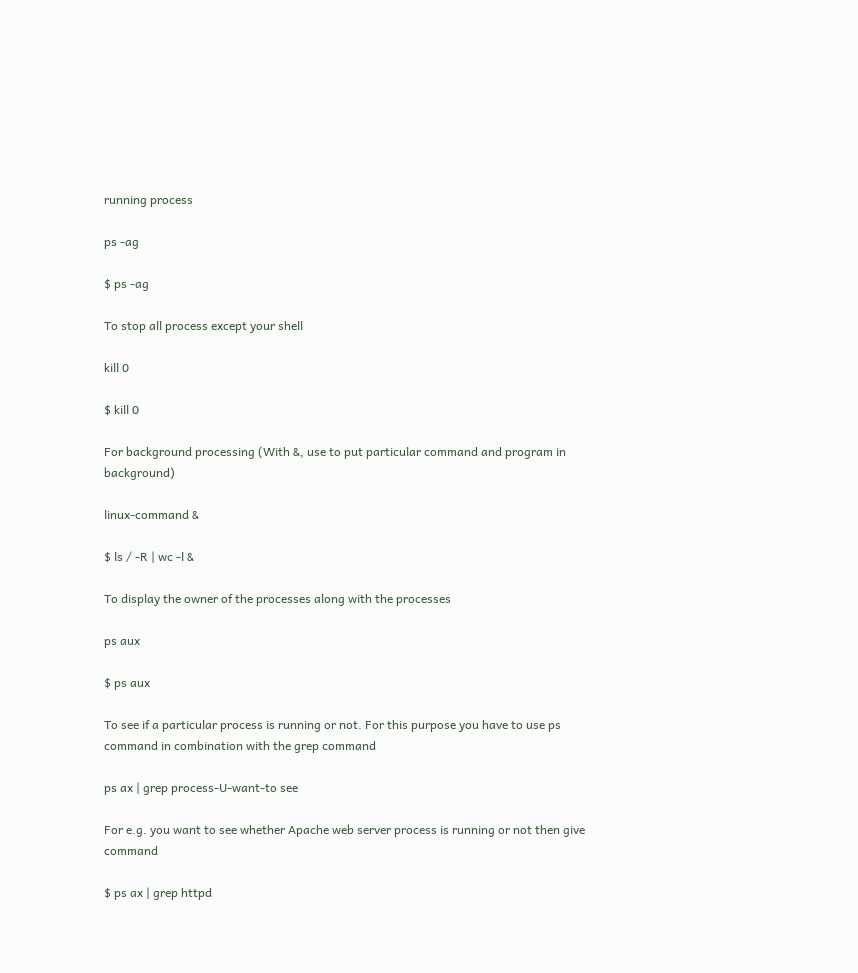running process

ps -ag

$ ps -ag

To stop all process except your shell

kill 0

$ kill 0

For background processing (With &, use to put particular command and program in background)

linux-command &

$ ls / -R | wc -l &

To display the owner of the processes along with the processes

ps aux

$ ps aux

To see if a particular process is running or not. For this purpose you have to use ps command in combination with the grep command

ps ax | grep process-U-want-to see

For e.g. you want to see whether Apache web server process is running or not then give command

$ ps ax | grep httpd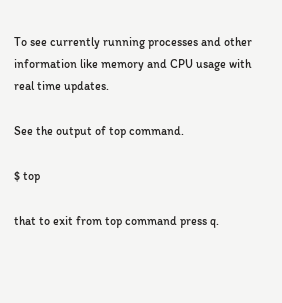To see currently running processes and other information like memory and CPU usage with real time updates.

See the output of top command.

$ top

that to exit from top command press q.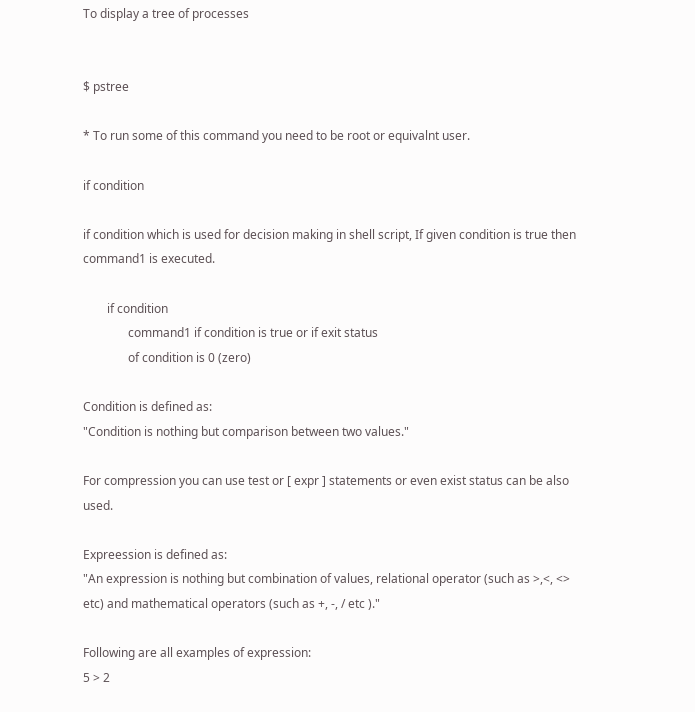To display a tree of processes


$ pstree

* To run some of this command you need to be root or equivalnt user.

if condition

if condition which is used for decision making in shell script, If given condition is true then command1 is executed.

        if condition
               command1 if condition is true or if exit status
               of condition is 0 (zero)

Condition is defined as:
"Condition is nothing but comparison between two values."

For compression you can use test or [ expr ] statements or even exist status can be also used.

Expreession is defined as:
"An expression is nothing but combination of values, relational operator (such as >,<, <> etc) and mathematical operators (such as +, -, / etc )."

Following are all examples of expression:
5 > 2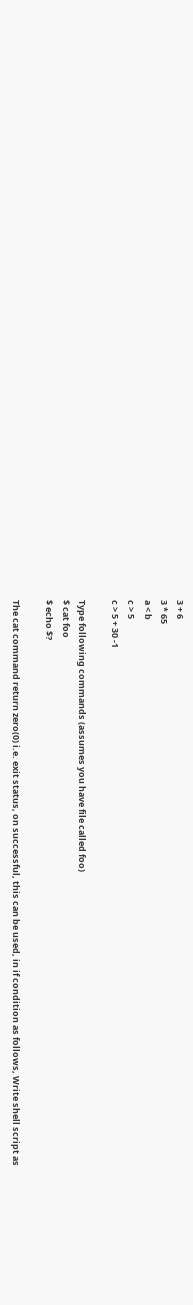3 + 6
3 * 65
a < b
c > 5
c > 5 + 30 -1

Type following commands (assumes you have file called foo)
$ cat foo
$ echo $?

The cat command return zero(0) i.e. exit status, on successful, this can be used, in if condition as follows, Write shell script as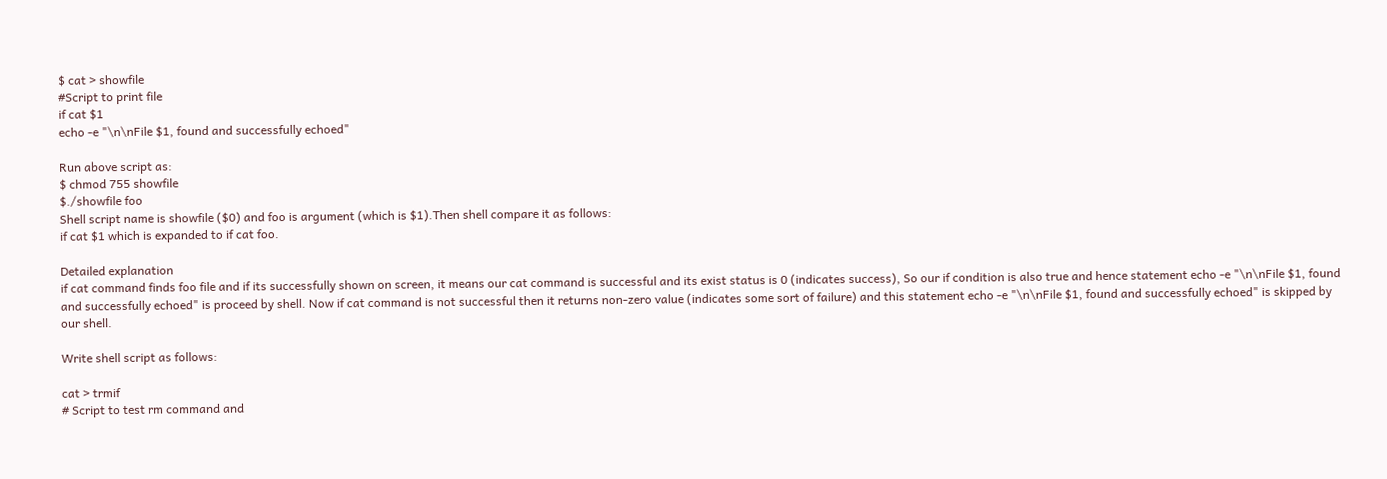$ cat > showfile
#Script to print file
if cat $1
echo -e "\n\nFile $1, found and successfully echoed"

Run above script as:
$ chmod 755 showfile
$./showfile foo
Shell script name is showfile ($0) and foo is argument (which is $1).Then shell compare it as follows:
if cat $1 which is expanded to if cat foo.

Detailed explanation
if cat command finds foo file and if its successfully shown on screen, it means our cat command is successful and its exist status is 0 (indicates success), So our if condition is also true and hence statement echo -e "\n\nFile $1, found and successfully echoed" is proceed by shell. Now if cat command is not successful then it returns non-zero value (indicates some sort of failure) and this statement echo -e "\n\nFile $1, found and successfully echoed" is skipped by our shell.

Write shell script as follows:

cat > trmif
# Script to test rm command and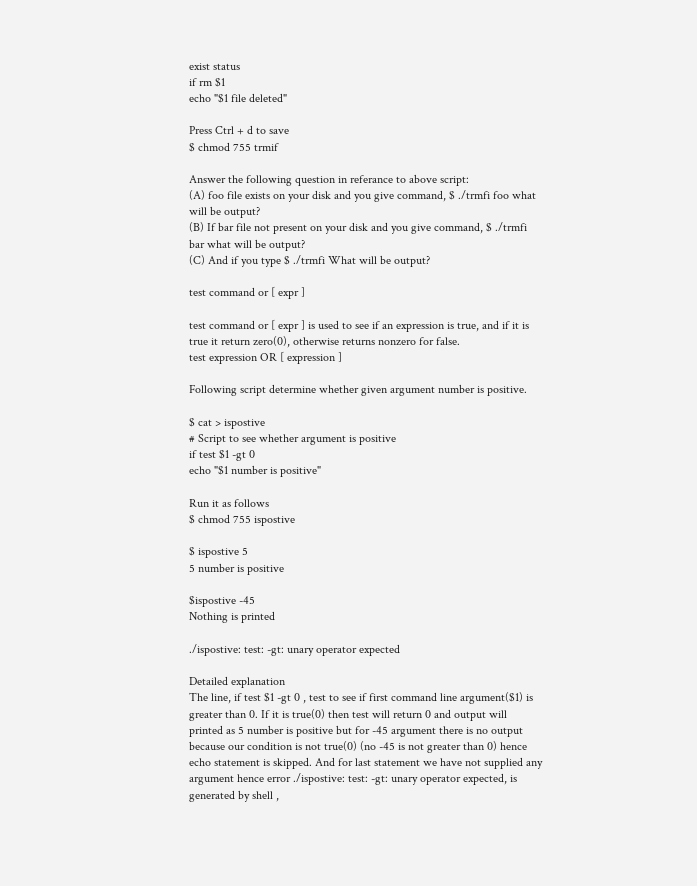exist status
if rm $1
echo "$1 file deleted"

Press Ctrl + d to save
$ chmod 755 trmif

Answer the following question in referance to above script:
(A) foo file exists on your disk and you give command, $ ./trmfi foo what will be output?
(B) If bar file not present on your disk and you give command, $ ./trmfi bar what will be output?
(C) And if you type $ ./trmfi What will be output?

test command or [ expr ]

test command or [ expr ] is used to see if an expression is true, and if it is true it return zero(0), otherwise returns nonzero for false.
test expression OR [ expression ]

Following script determine whether given argument number is positive.

$ cat > ispostive
# Script to see whether argument is positive
if test $1 -gt 0
echo "$1 number is positive"

Run it as follows
$ chmod 755 ispostive

$ ispostive 5
5 number is positive

$ispostive -45
Nothing is printed

./ispostive: test: -gt: unary operator expected

Detailed explanation
The line, if test $1 -gt 0 , test to see if first command line argument($1) is greater than 0. If it is true(0) then test will return 0 and output will printed as 5 number is positive but for -45 argument there is no output because our condition is not true(0) (no -45 is not greater than 0) hence echo statement is skipped. And for last statement we have not supplied any argument hence error ./ispostive: test: -gt: unary operator expected, is generated by shell ,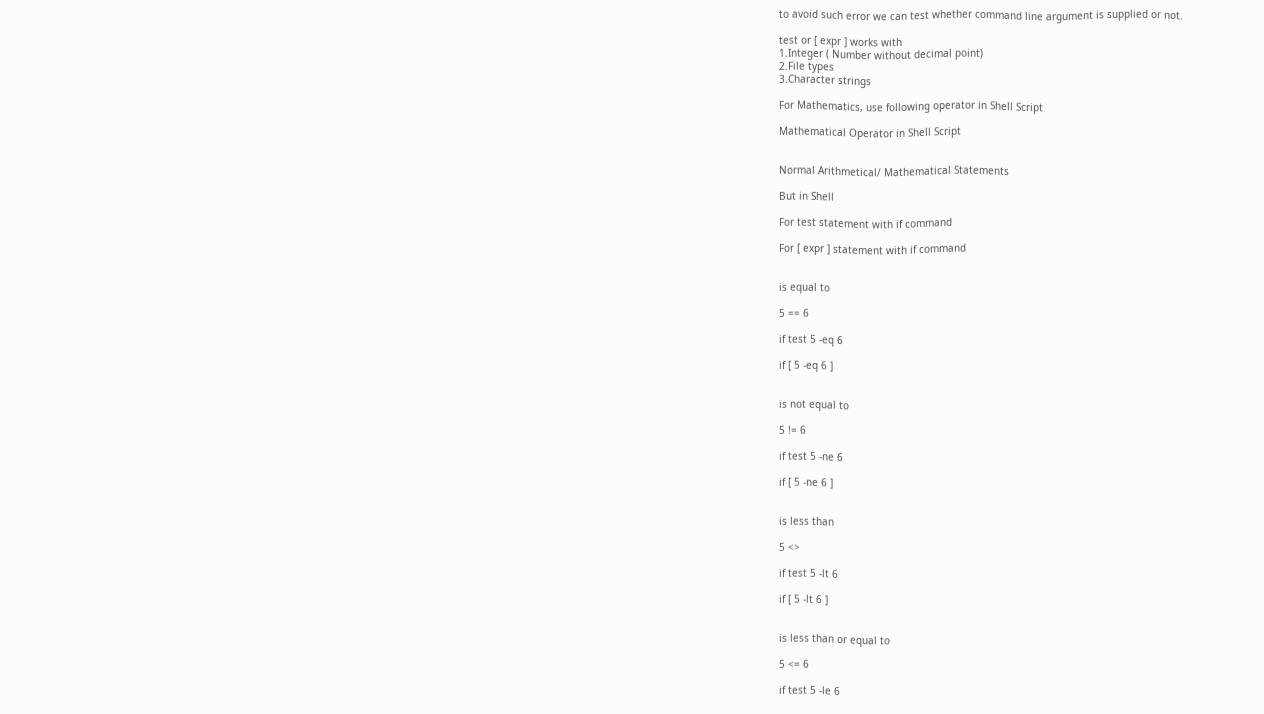to avoid such error we can test whether command line argument is supplied or not.

test or [ expr ] works with
1.Integer ( Number without decimal point)
2.File types
3.Character strings

For Mathematics, use following operator in Shell Script

Mathematical Operator in Shell Script


Normal Arithmetical/ Mathematical Statements

But in Shell

For test statement with if command

For [ expr ] statement with if command


is equal to

5 == 6

if test 5 -eq 6

if [ 5 -eq 6 ]


is not equal to

5 != 6

if test 5 -ne 6

if [ 5 -ne 6 ]


is less than

5 <>

if test 5 -lt 6

if [ 5 -lt 6 ]


is less than or equal to

5 <= 6

if test 5 -le 6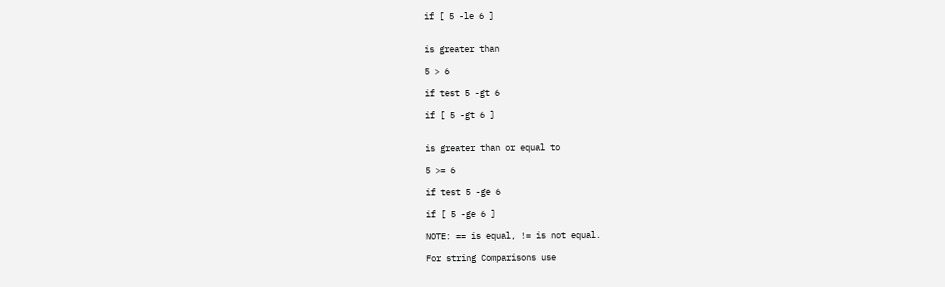if [ 5 -le 6 ]


is greater than

5 > 6

if test 5 -gt 6

if [ 5 -gt 6 ]


is greater than or equal to

5 >= 6

if test 5 -ge 6

if [ 5 -ge 6 ]

NOTE: == is equal, != is not equal.

For string Comparisons use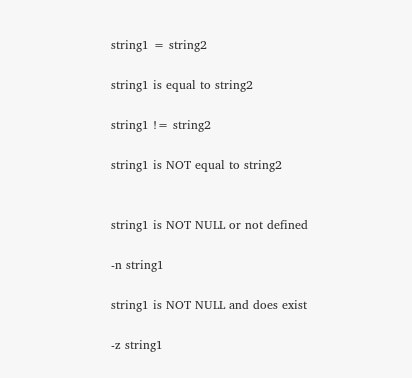string1 = string2

string1 is equal to string2

string1 != string2

string1 is NOT equal to string2


string1 is NOT NULL or not defined

-n string1

string1 is NOT NULL and does exist

-z string1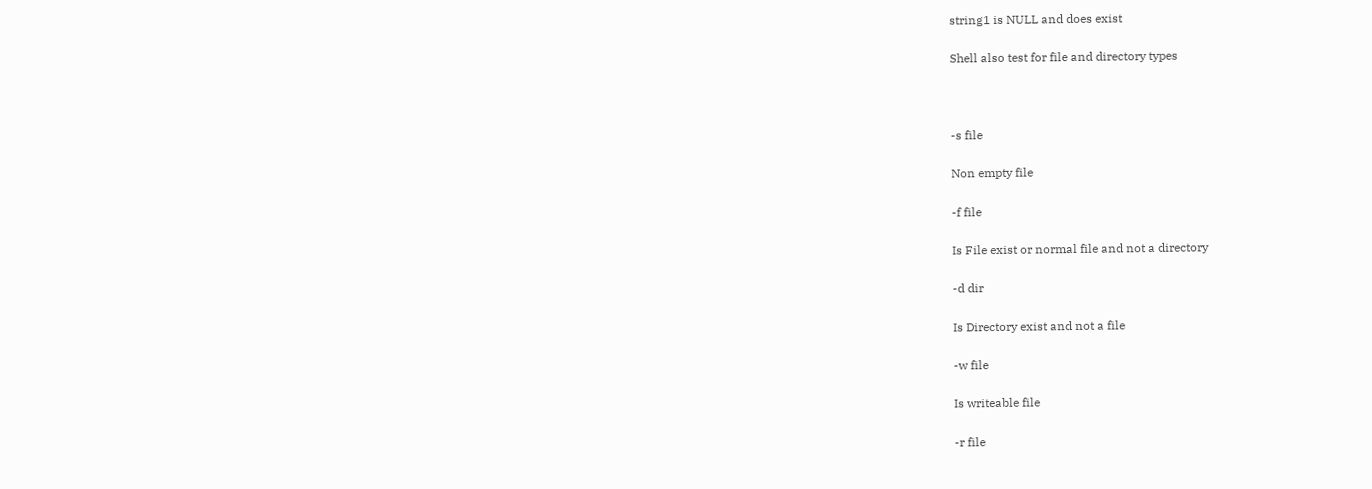string1 is NULL and does exist

Shell also test for file and directory types



-s file

Non empty file

-f file

Is File exist or normal file and not a directory

-d dir

Is Directory exist and not a file

-w file

Is writeable file

-r file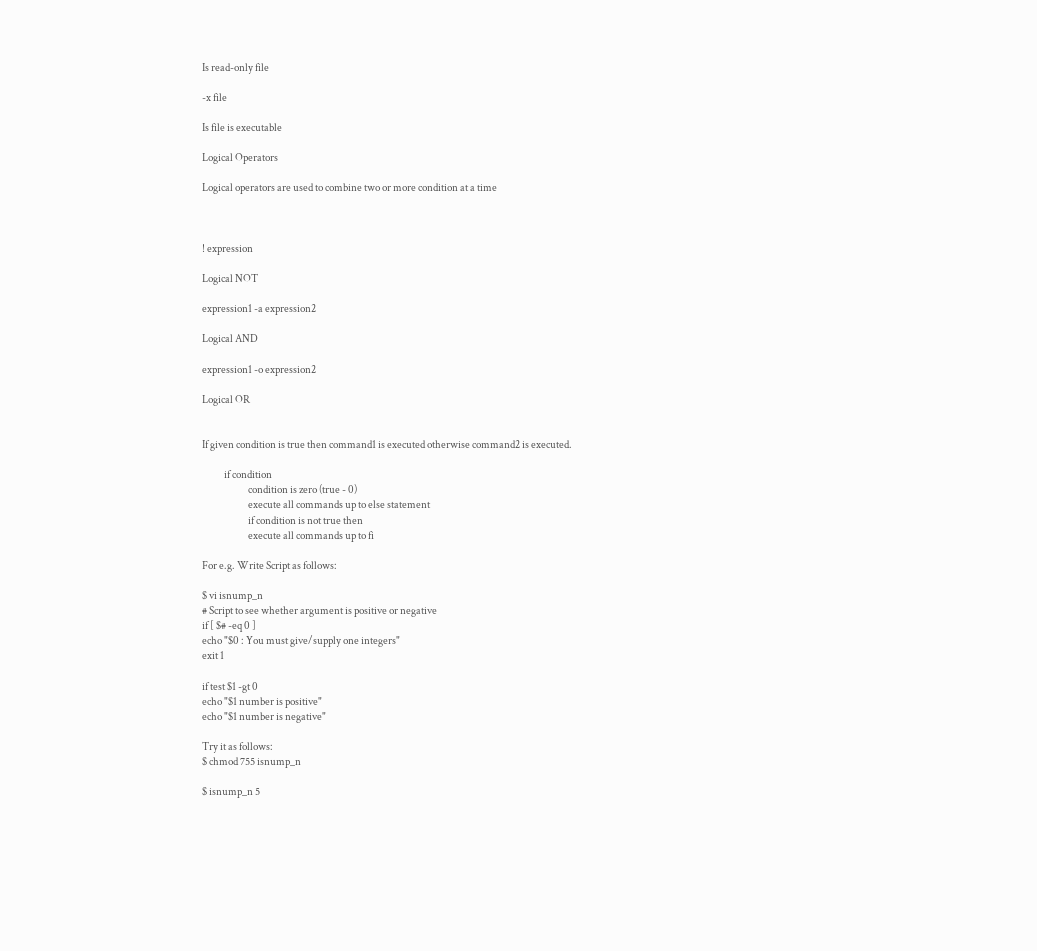Is read-only file

-x file

Is file is executable

Logical Operators

Logical operators are used to combine two or more condition at a time



! expression

Logical NOT

expression1 -a expression2

Logical AND

expression1 -o expression2

Logical OR


If given condition is true then command1 is executed otherwise command2 is executed.

           if condition
                       condition is zero (true - 0)
                       execute all commands up to else statement
                       if condition is not true then
                       execute all commands up to fi

For e.g. Write Script as follows:

$ vi isnump_n
# Script to see whether argument is positive or negative
if [ $# -eq 0 ]
echo "$0 : You must give/supply one integers"
exit 1

if test $1 -gt 0
echo "$1 number is positive"
echo "$1 number is negative"

Try it as follows:
$ chmod 755 isnump_n

$ isnump_n 5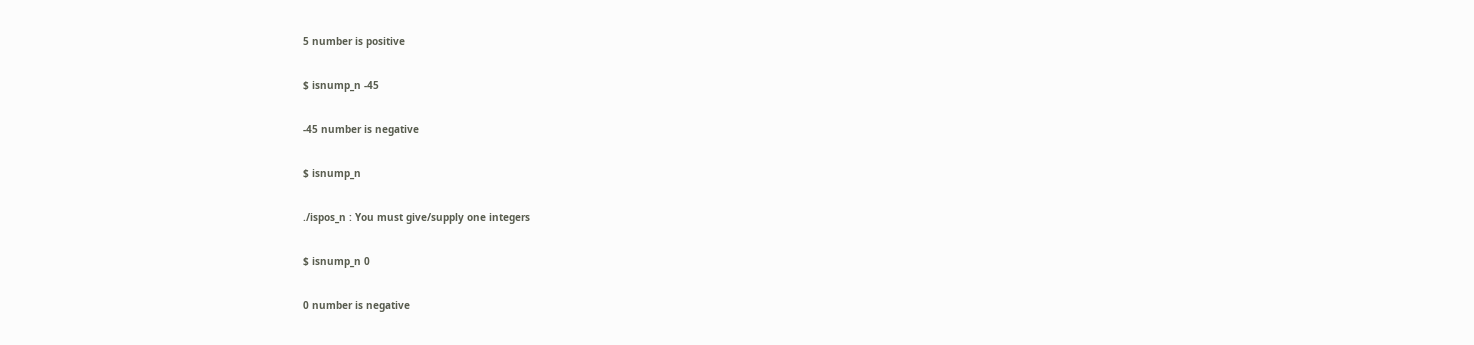5 number is positive

$ isnump_n -45

-45 number is negative

$ isnump_n

./ispos_n : You must give/supply one integers

$ isnump_n 0

0 number is negative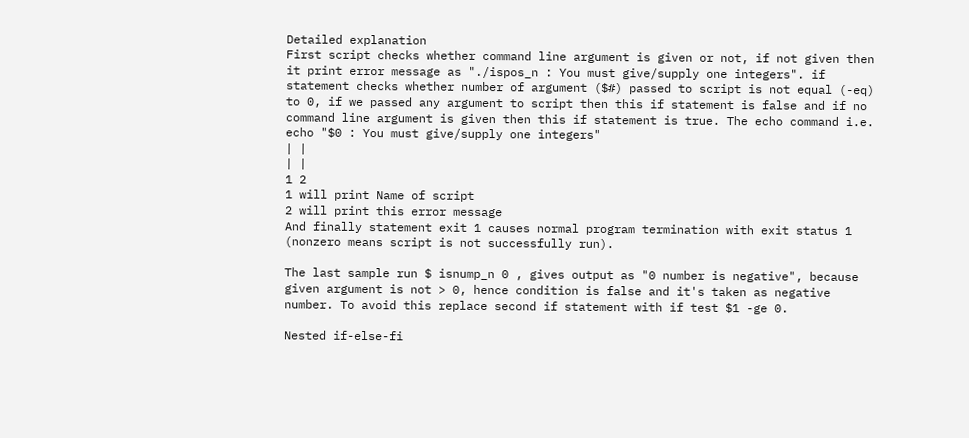Detailed explanation
First script checks whether command line argument is given or not, if not given then it print error message as "./ispos_n : You must give/supply one integers". if statement checks whether number of argument ($#) passed to script is not equal (-eq) to 0, if we passed any argument to script then this if statement is false and if no command line argument is given then this if statement is true. The echo command i.e.
echo "$0 : You must give/supply one integers"
| |
| |
1 2
1 will print Name of script
2 will print this error message
And finally statement exit 1 causes normal program termination with exit status 1 (nonzero means script is not successfully run).

The last sample run $ isnump_n 0 , gives output as "0 number is negative", because given argument is not > 0, hence condition is false and it's taken as negative number. To avoid this replace second if statement with if test $1 -ge 0.

Nested if-else-fi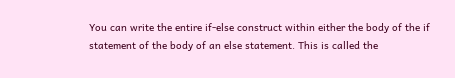You can write the entire if-else construct within either the body of the if statement of the body of an else statement. This is called the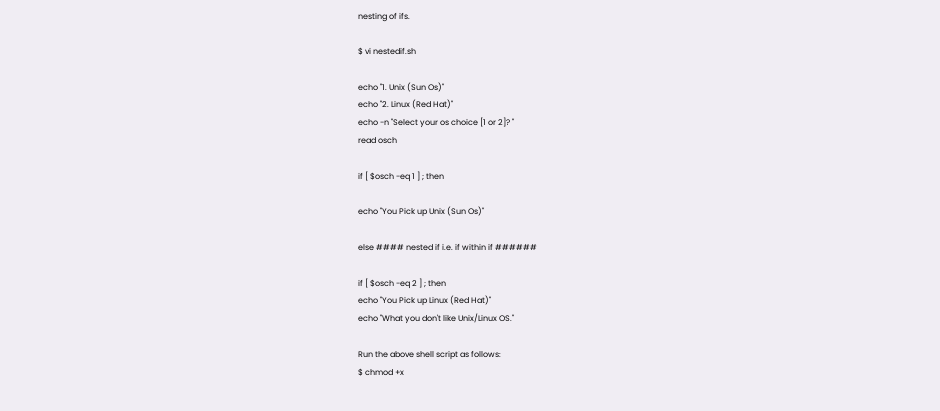nesting of ifs.

$ vi nestedif.sh

echo "1. Unix (Sun Os)"
echo "2. Linux (Red Hat)"
echo -n "Select your os choice [1 or 2]? "
read osch

if [ $osch -eq 1 ] ; then

echo "You Pick up Unix (Sun Os)"

else #### nested if i.e. if within if ######

if [ $osch -eq 2 ] ; then
echo "You Pick up Linux (Red Hat)"
echo "What you don't like Unix/Linux OS."

Run the above shell script as follows:
$ chmod +x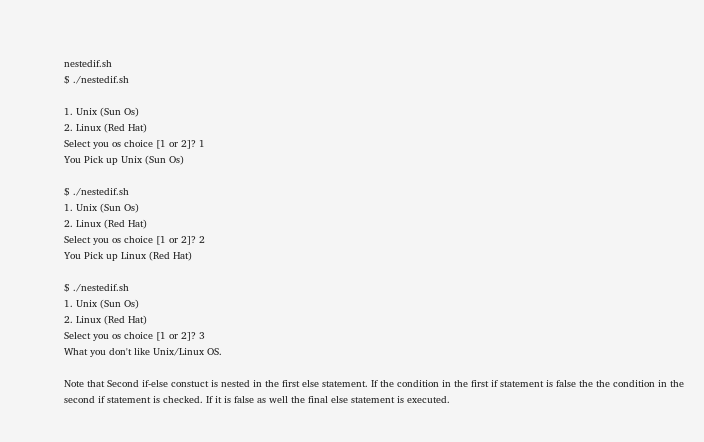nestedif.sh
$ ./nestedif.sh

1. Unix (Sun Os)
2. Linux (Red Hat)
Select you os choice [1 or 2]? 1
You Pick up Unix (Sun Os)

$ ./nestedif.sh
1. Unix (Sun Os)
2. Linux (Red Hat)
Select you os choice [1 or 2]? 2
You Pick up Linux (Red Hat)

$ ./nestedif.sh
1. Unix (Sun Os)
2. Linux (Red Hat)
Select you os choice [1 or 2]? 3
What you don't like Unix/Linux OS.

Note that Second if-else constuct is nested in the first else statement. If the condition in the first if statement is false the the condition in the second if statement is checked. If it is false as well the final else statement is executed.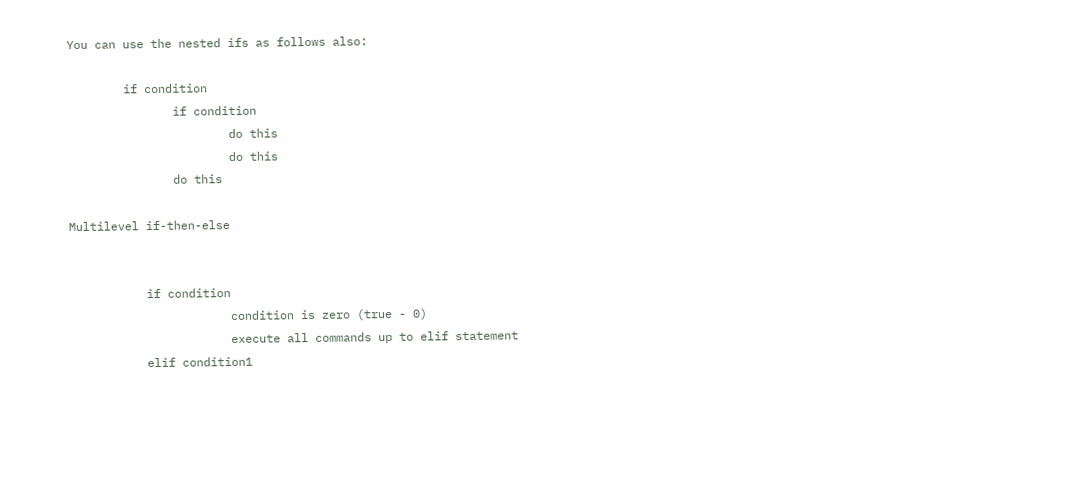You can use the nested ifs as follows also:

        if condition
               if condition
                       do this
                       do this
               do this

Multilevel if-then-else


           if condition
                       condition is zero (true - 0)
                       execute all commands up to elif statement
           elif condition1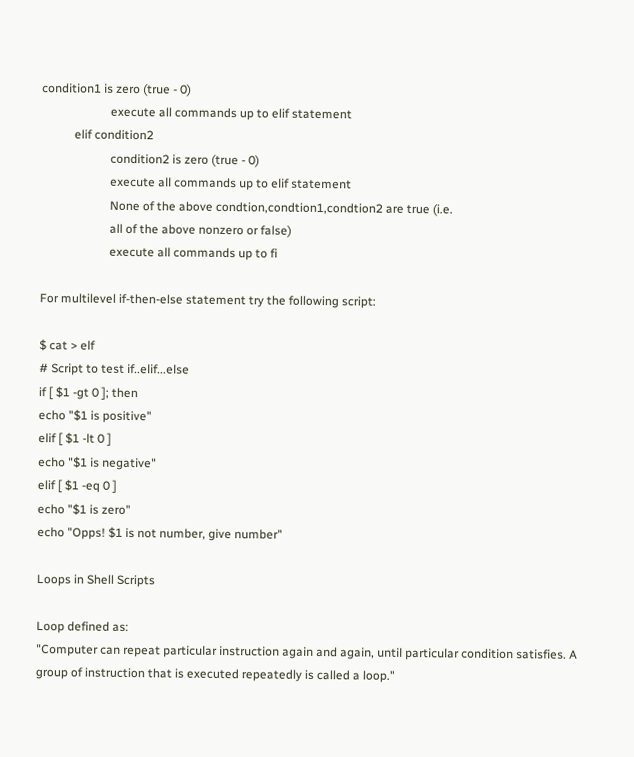condition1 is zero (true - 0)
                       execute all commands up to elif statement
           elif condition2
                       condition2 is zero (true - 0)
                       execute all commands up to elif statement
                       None of the above condtion,condtion1,condtion2 are true (i.e.
                       all of the above nonzero or false)
                       execute all commands up to fi

For multilevel if-then-else statement try the following script:

$ cat > elf
# Script to test if..elif...else
if [ $1 -gt 0 ]; then
echo "$1 is positive"
elif [ $1 -lt 0 ]
echo "$1 is negative"
elif [ $1 -eq 0 ]
echo "$1 is zero"
echo "Opps! $1 is not number, give number"

Loops in Shell Scripts

Loop defined as:
"Computer can repeat particular instruction again and again, until particular condition satisfies. A group of instruction that is executed repeatedly is called a loop."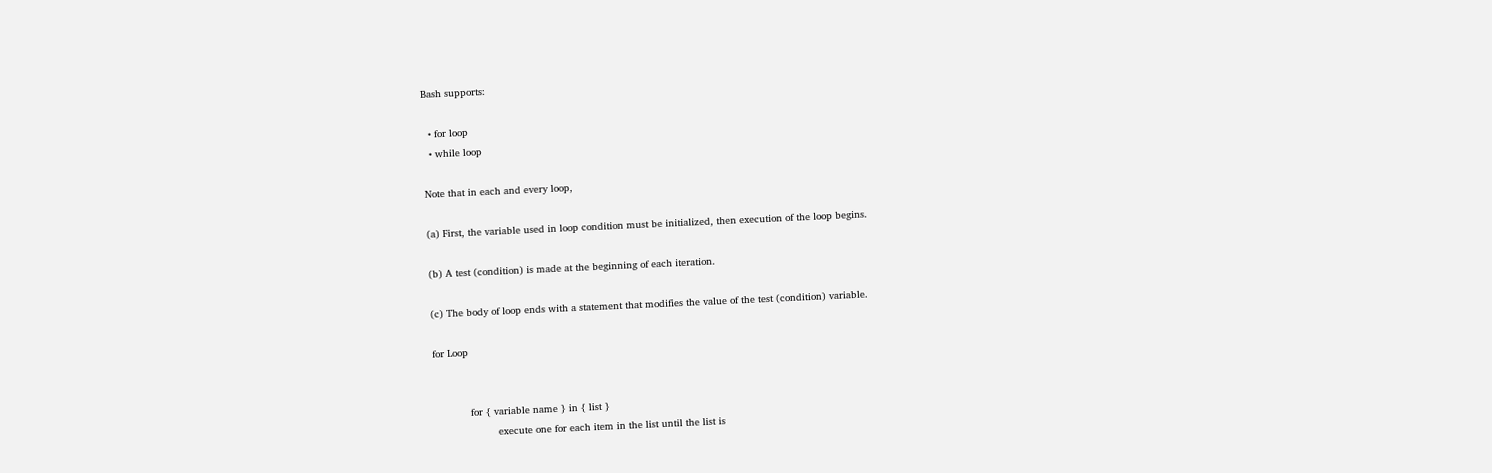Bash supports:

  • for loop
  • while loop

Note that in each and every loop,

(a) First, the variable used in loop condition must be initialized, then execution of the loop begins.

(b) A test (condition) is made at the beginning of each iteration.

(c) The body of loop ends with a statement that modifies the value of the test (condition) variable.

for Loop


            for { variable name } in { list }
                     execute one for each item in the list until the list is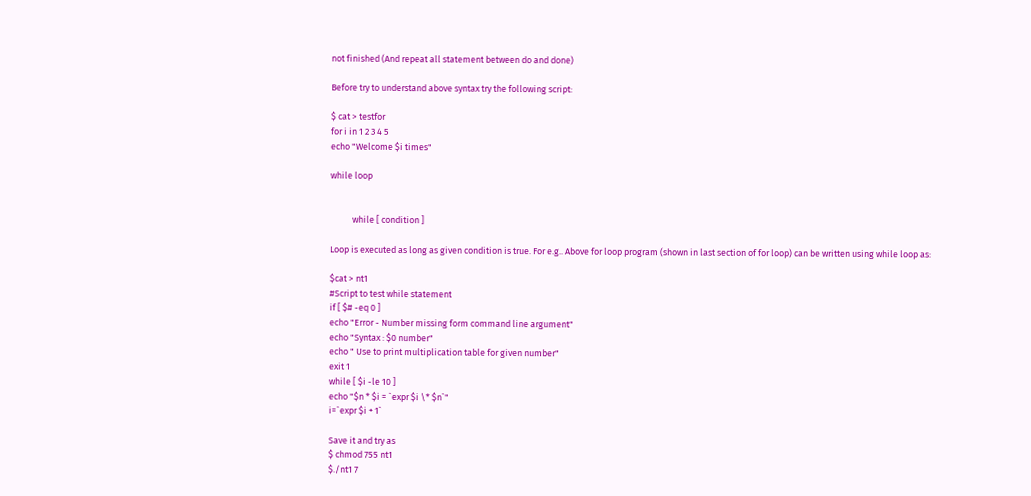not finished (And repeat all statement between do and done)

Before try to understand above syntax try the following script:

$ cat > testfor
for i in 1 2 3 4 5
echo "Welcome $i times"

while loop


           while [ condition ]

Loop is executed as long as given condition is true. For e.g.. Above for loop program (shown in last section of for loop) can be written using while loop as:

$cat > nt1
#Script to test while statement
if [ $# -eq 0 ]
echo "Error - Number missing form command line argument"
echo "Syntax : $0 number"
echo " Use to print multiplication table for given number"
exit 1
while [ $i -le 10 ]
echo "$n * $i = `expr $i \* $n`"
i=`expr $i + 1`

Save it and try as
$ chmod 755 nt1
$./nt1 7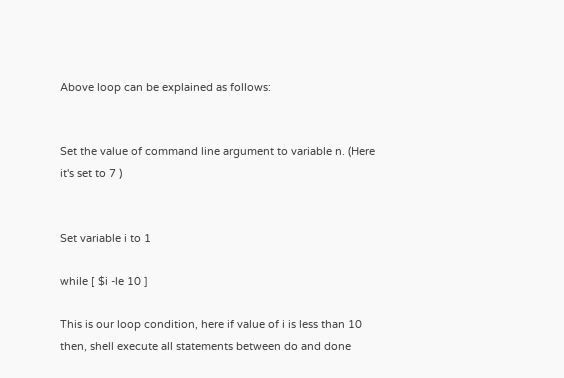Above loop can be explained as follows:


Set the value of command line argument to variable n. (Here it's set to 7 )


Set variable i to 1

while [ $i -le 10 ]

This is our loop condition, here if value of i is less than 10 then, shell execute all statements between do and done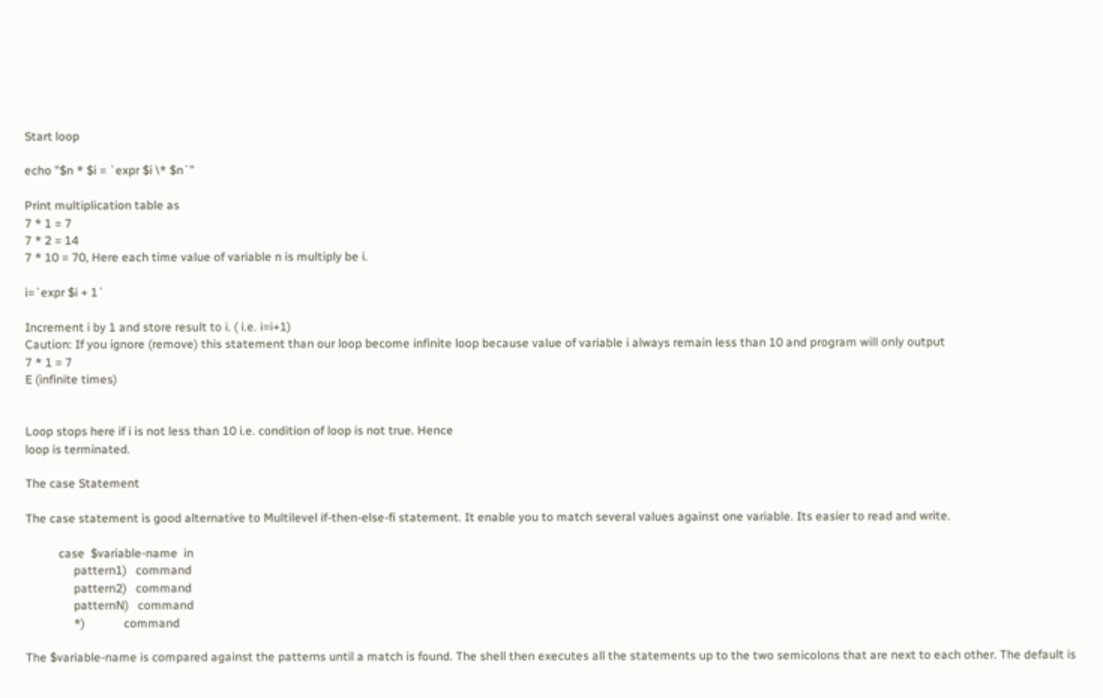Start loop

echo "$n * $i = `expr $i \* $n`"

Print multiplication table as
7 * 1 = 7
7 * 2 = 14
7 * 10 = 70, Here each time value of variable n is multiply be i.

i=`expr $i + 1`

Increment i by 1 and store result to i. ( i.e. i=i+1)
Caution: If you ignore (remove) this statement than our loop become infinite loop because value of variable i always remain less than 10 and program will only output
7 * 1 = 7
E (infinite times)


Loop stops here if i is not less than 10 i.e. condition of loop is not true. Hence
loop is terminated.

The case Statement

The case statement is good alternative to Multilevel if-then-else-fi statement. It enable you to match several values against one variable. Its easier to read and write.

           case  $variable-name  in
                pattern1)   command
                pattern2)   command
                patternN)   command
                *)             command

The $variable-name is compared against the patterns until a match is found. The shell then executes all the statements up to the two semicolons that are next to each other. The default is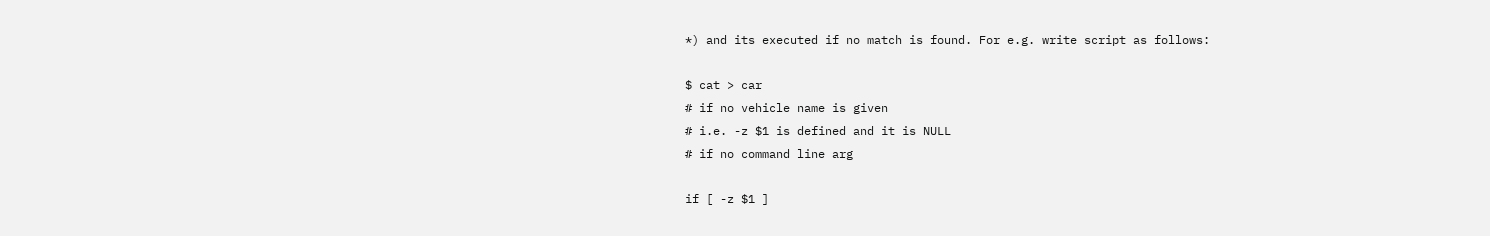*) and its executed if no match is found. For e.g. write script as follows:

$ cat > car
# if no vehicle name is given
# i.e. -z $1 is defined and it is NULL
# if no command line arg

if [ -z $1 ]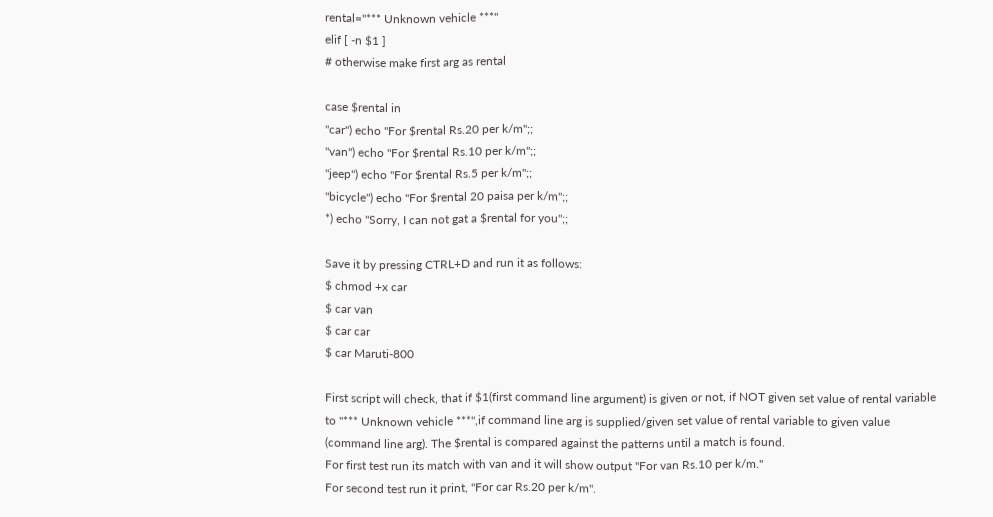rental="*** Unknown vehicle ***"
elif [ -n $1 ]
# otherwise make first arg as rental

case $rental in
"car") echo "For $rental Rs.20 per k/m";;
"van") echo "For $rental Rs.10 per k/m";;
"jeep") echo "For $rental Rs.5 per k/m";;
"bicycle") echo "For $rental 20 paisa per k/m";;
*) echo "Sorry, I can not gat a $rental for you";;

Save it by pressing CTRL+D and run it as follows:
$ chmod +x car
$ car van
$ car car
$ car Maruti-800

First script will check, that if $1(first command line argument) is given or not, if NOT given set value of rental variable to "*** Unknown vehicle ***",if command line arg is supplied/given set value of rental variable to given value (command line arg). The $rental is compared against the patterns until a match is found.
For first test run its match with van and it will show output "For van Rs.10 per k/m."
For second test run it print, "For car Rs.20 per k/m".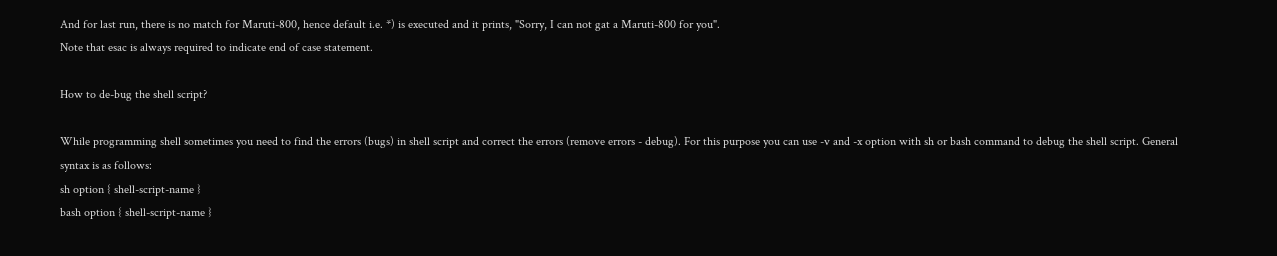And for last run, there is no match for Maruti-800, hence default i.e. *) is executed and it prints, "Sorry, I can not gat a Maruti-800 for you".
Note that esac is always required to indicate end of case statement.

How to de-bug the shell script?

While programming shell sometimes you need to find the errors (bugs) in shell script and correct the errors (remove errors - debug). For this purpose you can use -v and -x option with sh or bash command to debug the shell script. General syntax is as follows:
sh option { shell-script-name }
bash option { shell-script-name }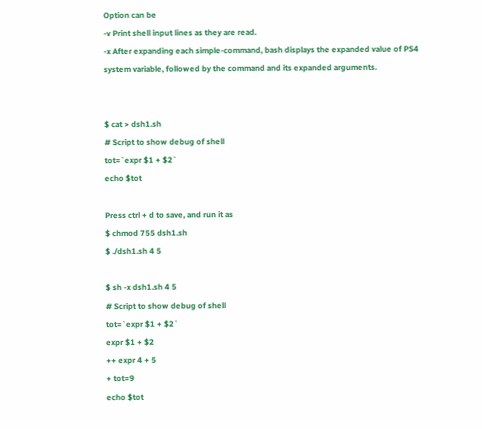Option can be
-v Print shell input lines as they are read.
-x After expanding each simple-command, bash displays the expanded value of PS4 system variable, followed by the command and its expanded arguments.


$ cat > dsh1.sh
# Script to show debug of shell
tot=`expr $1 + $2`
echo $tot

Press ctrl + d to save, and run it as
$ chmod 755 dsh1.sh
$ ./dsh1.sh 4 5

$ sh -x dsh1.sh 4 5
# Script to show debug of shell
tot=`expr $1 + $2`
expr $1 + $2
++ expr 4 + 5
+ tot=9
echo $tot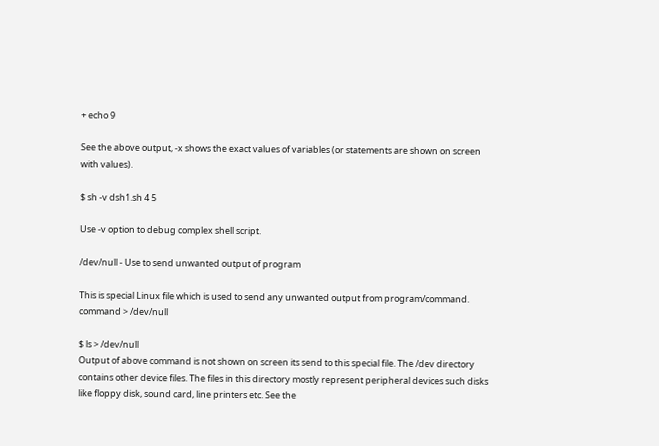+ echo 9

See the above output, -x shows the exact values of variables (or statements are shown on screen with values).

$ sh -v dsh1.sh 4 5

Use -v option to debug complex shell script.

/dev/null - Use to send unwanted output of program

This is special Linux file which is used to send any unwanted output from program/command.
command > /dev/null

$ ls > /dev/null
Output of above command is not shown on screen its send to this special file. The /dev directory contains other device files. The files in this directory mostly represent peripheral devices such disks like floppy disk, sound card, line printers etc. See the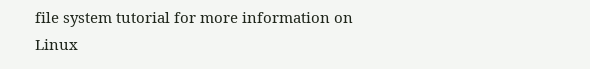file system tutorial for more information on Linux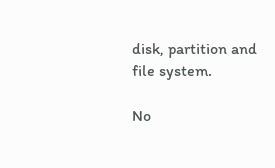disk, partition and file system.

No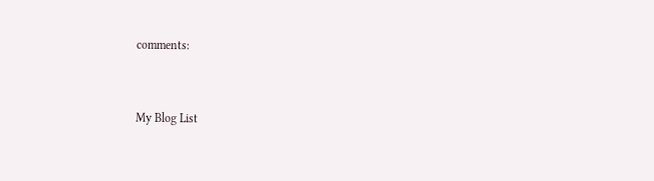comments:


My Blog List